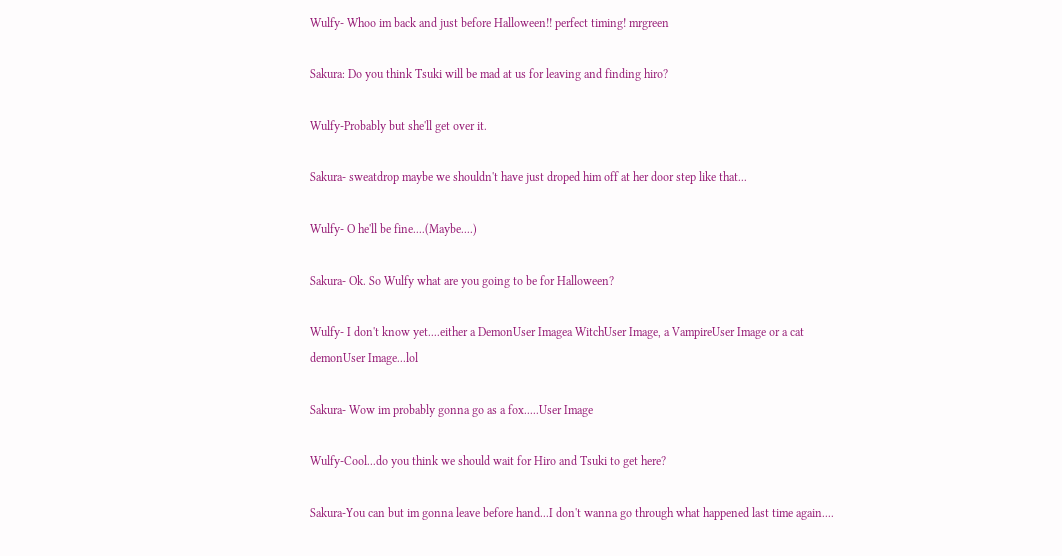Wulfy- Whoo im back and just before Halloween!! perfect timing! mrgreen

Sakura: Do you think Tsuki will be mad at us for leaving and finding hiro?

Wulfy-Probably but she'll get over it.

Sakura- sweatdrop maybe we shouldn't have just droped him off at her door step like that...

Wulfy- O he'll be fine....(Maybe....)

Sakura- Ok. So Wulfy what are you going to be for Halloween?

Wulfy- I don't know yet....either a DemonUser Imagea WitchUser Image, a VampireUser Image or a cat demonUser Image...lol

Sakura- Wow im probably gonna go as a fox.....User Image

Wulfy-Cool...do you think we should wait for Hiro and Tsuki to get here?

Sakura-You can but im gonna leave before hand...I don't wanna go through what happened last time again....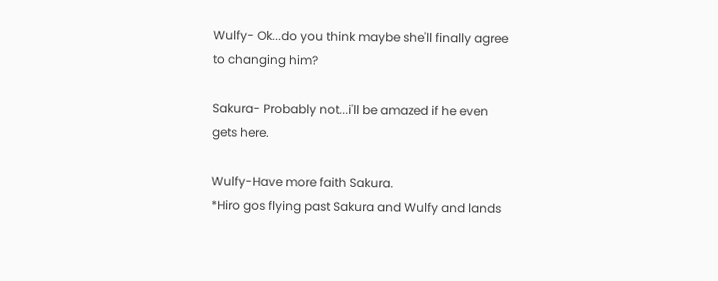Wulfy- Ok...do you think maybe she'll finally agree to changing him?

Sakura- Probably not...i'll be amazed if he even gets here.

Wulfy-Have more faith Sakura.
*Hiro gos flying past Sakura and Wulfy and lands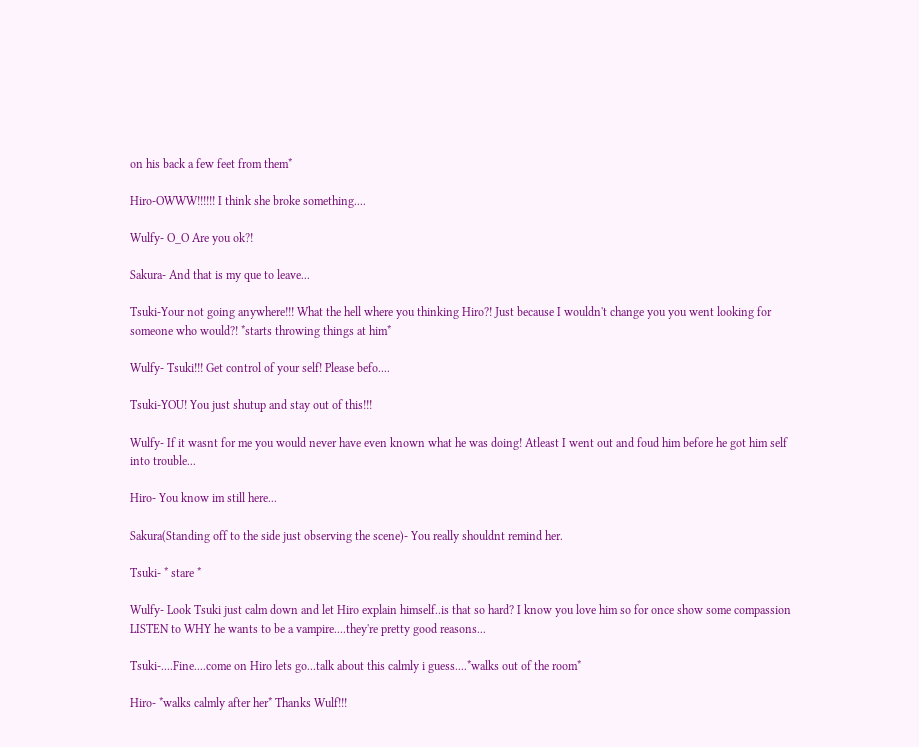on his back a few feet from them*

Hiro-OWWW!!!!!! I think she broke something....

Wulfy- O_O Are you ok?!

Sakura- And that is my que to leave...

Tsuki-Your not going anywhere!!! What the hell where you thinking Hiro?! Just because I wouldn't change you you went looking for someone who would?! *starts throwing things at him*

Wulfy- Tsuki!!! Get control of your self! Please befo....

Tsuki-YOU! You just shutup and stay out of this!!!

Wulfy- If it wasnt for me you would never have even known what he was doing! Atleast I went out and foud him before he got him self into trouble...

Hiro- You know im still here...

Sakura(Standing off to the side just observing the scene)- You really shouldnt remind her.

Tsuki- * stare *

Wulfy- Look Tsuki just calm down and let Hiro explain himself..is that so hard? I know you love him so for once show some compassion LISTEN to WHY he wants to be a vampire....they're pretty good reasons...

Tsuki-....Fine....come on Hiro lets go...talk about this calmly i guess....*walks out of the room*

Hiro- *walks calmly after her* Thanks Wulf!!!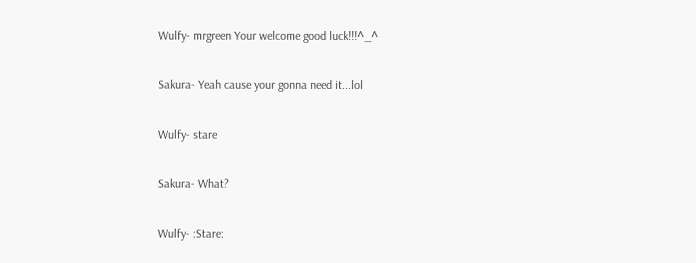Wulfy- mrgreen Your welcome good luck!!!^_^

Sakura- Yeah cause your gonna need it...lol

Wulfy- stare

Sakura- What?

Wulfy- :Stare: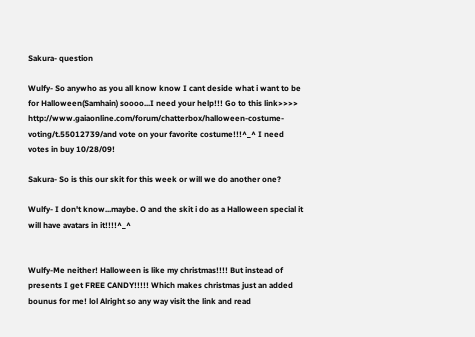Sakura- question

Wulfy- So anywho as you all know know I cant deside what i want to be for Halloween(Samhain) soooo...I need your help!!! Go to this link>>>> http://www.gaiaonline.com/forum/chatterbox/halloween-costume-voting/t.55012739/and vote on your favorite costume!!!^_^ I need votes in buy 10/28/09!

Sakura- So is this our skit for this week or will we do another one?

Wulfy- I don't know...maybe. O and the skit i do as a Halloween special it will have avatars in it!!!!^_^


Wulfy-Me neither! Halloween is like my christmas!!!! But instead of presents I get FREE CANDY!!!!! Which makes christmas just an added bounus for me! lol Alright so any way visit the link and read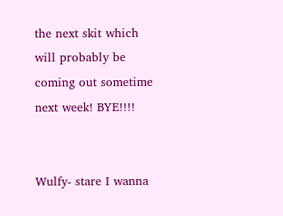the next skit which will probably be coming out sometime next week! BYE!!!!


Wulfy- stare I wanna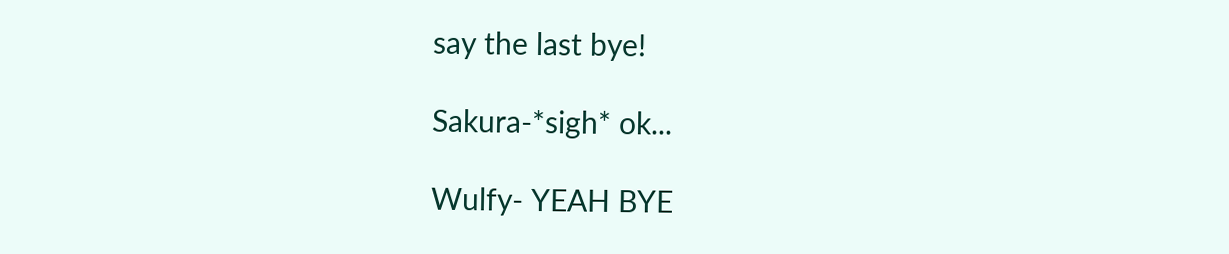say the last bye!

Sakura-*sigh* ok...

Wulfy- YEAH BYE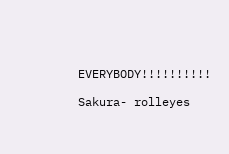EVERYBODY!!!!!!!!!!

Sakura- rolleyes